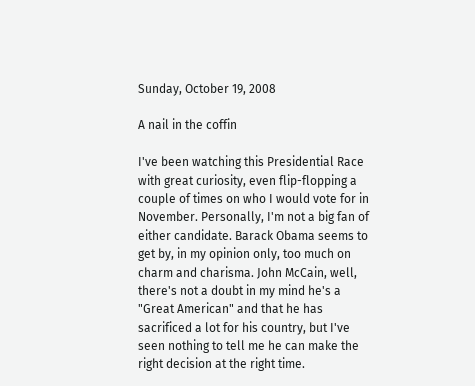Sunday, October 19, 2008

A nail in the coffin

I've been watching this Presidential Race with great curiosity, even flip-flopping a couple of times on who I would vote for in November. Personally, I'm not a big fan of either candidate. Barack Obama seems to get by, in my opinion only, too much on charm and charisma. John McCain, well, there's not a doubt in my mind he's a "Great American" and that he has sacrificed a lot for his country, but I've seen nothing to tell me he can make the right decision at the right time.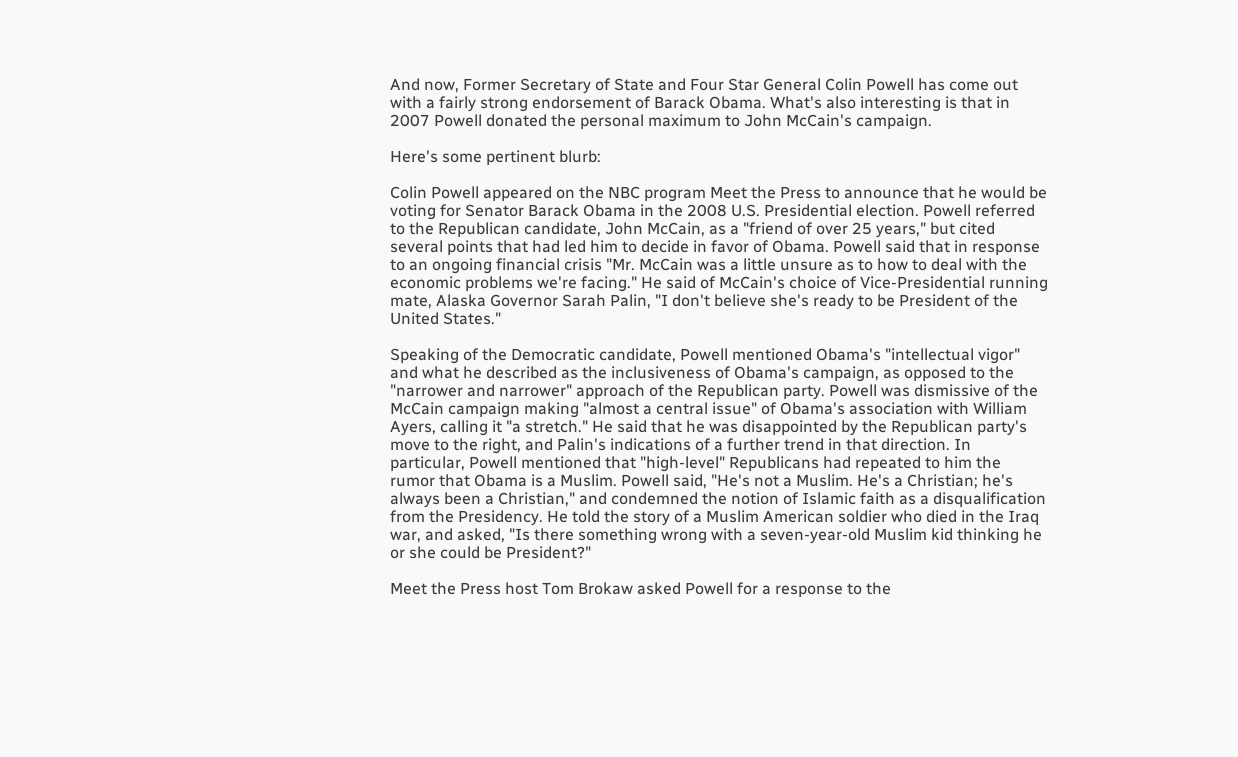And now, Former Secretary of State and Four Star General Colin Powell has come out with a fairly strong endorsement of Barack Obama. What's also interesting is that in 2007 Powell donated the personal maximum to John McCain's campaign.

Here's some pertinent blurb:

Colin Powell appeared on the NBC program Meet the Press to announce that he would be voting for Senator Barack Obama in the 2008 U.S. Presidential election. Powell referred to the Republican candidate, John McCain, as a "friend of over 25 years," but cited several points that had led him to decide in favor of Obama. Powell said that in response to an ongoing financial crisis "Mr. McCain was a little unsure as to how to deal with the economic problems we're facing." He said of McCain's choice of Vice-Presidential running mate, Alaska Governor Sarah Palin, "I don't believe she's ready to be President of the United States."

Speaking of the Democratic candidate, Powell mentioned Obama's "intellectual vigor" and what he described as the inclusiveness of Obama's campaign, as opposed to the "narrower and narrower" approach of the Republican party. Powell was dismissive of the McCain campaign making "almost a central issue" of Obama's association with William Ayers, calling it "a stretch." He said that he was disappointed by the Republican party's move to the right, and Palin's indications of a further trend in that direction. In particular, Powell mentioned that "high-level" Republicans had repeated to him the rumor that Obama is a Muslim. Powell said, "He's not a Muslim. He's a Christian; he's always been a Christian," and condemned the notion of Islamic faith as a disqualification from the Presidency. He told the story of a Muslim American soldier who died in the Iraq war, and asked, "Is there something wrong with a seven-year-old Muslim kid thinking he or she could be President?"

Meet the Press host Tom Brokaw asked Powell for a response to the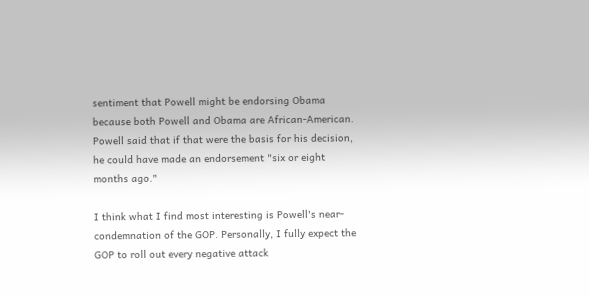sentiment that Powell might be endorsing Obama because both Powell and Obama are African-American. Powell said that if that were the basis for his decision, he could have made an endorsement "six or eight months ago."

I think what I find most interesting is Powell's near-condemnation of the GOP. Personally, I fully expect the GOP to roll out every negative attack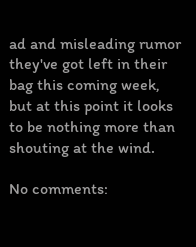ad and misleading rumor they've got left in their bag this coming week, but at this point it looks to be nothing more than shouting at the wind.

No comments: